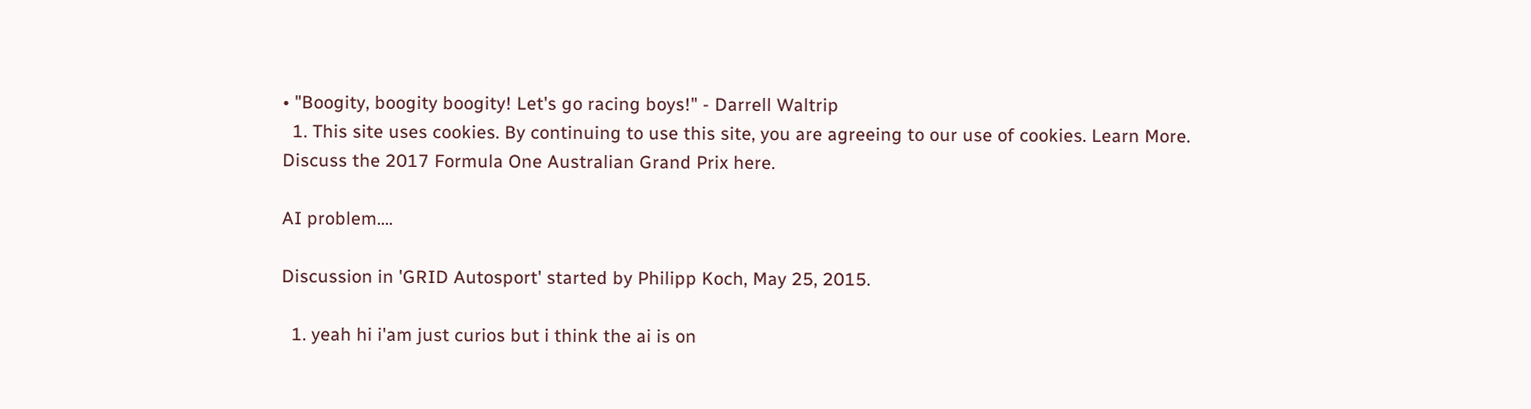• "Boogity, boogity boogity! Let's go racing boys!" - Darrell Waltrip
  1. This site uses cookies. By continuing to use this site, you are agreeing to our use of cookies. Learn More.
Discuss the 2017 Formula One Australian Grand Prix here.

AI problem....

Discussion in 'GRID Autosport' started by Philipp Koch, May 25, 2015.

  1. yeah hi i'am just curios but i think the ai is on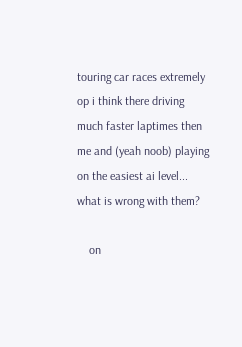touring car races extremely op i think there driving much faster laptimes then me and (yeah noob) playing on the easiest ai level... what is wrong with them?

    on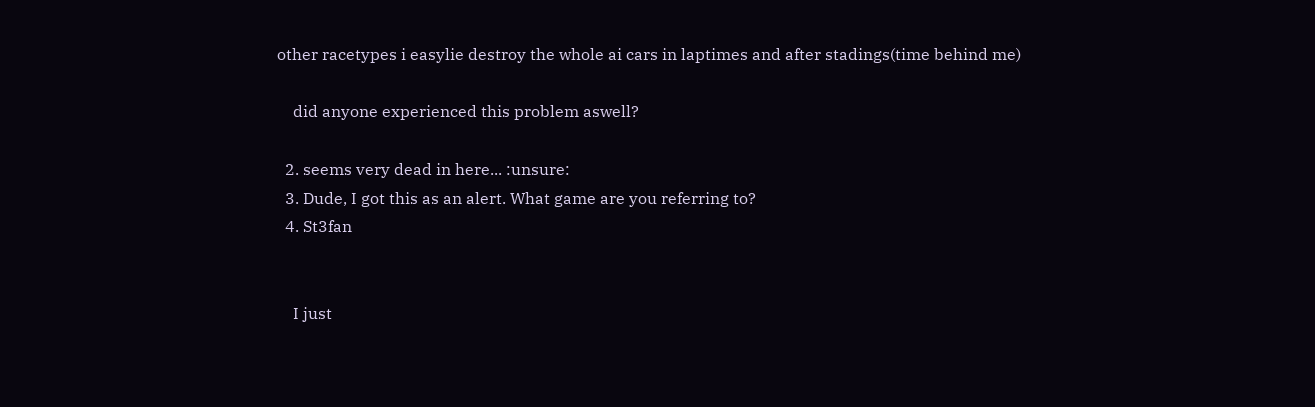other racetypes i easylie destroy the whole ai cars in laptimes and after stadings(time behind me)

    did anyone experienced this problem aswell?

  2. seems very dead in here... :unsure:
  3. Dude, I got this as an alert. What game are you referring to?
  4. St3fan


    I just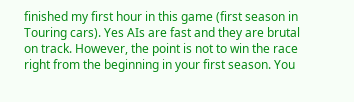finished my first hour in this game (first season in Touring cars). Yes AIs are fast and they are brutal on track. However, the point is not to win the race right from the beginning in your first season. You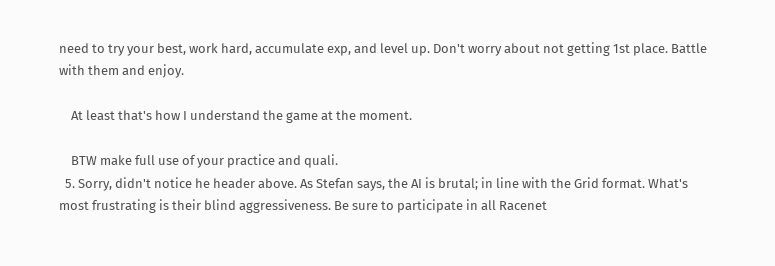need to try your best, work hard, accumulate exp, and level up. Don't worry about not getting 1st place. Battle with them and enjoy.

    At least that's how I understand the game at the moment.

    BTW make full use of your practice and quali.
  5. Sorry, didn't notice he header above. As Stefan says, the AI is brutal; in line with the Grid format. What's most frustrating is their blind aggressiveness. Be sure to participate in all Racenet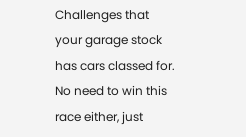Challenges that your garage stock has cars classed for. No need to win this race either, just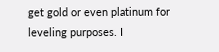get gold or even platinum for leveling purposes. I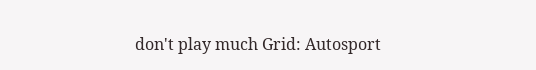don't play much Grid: Autosport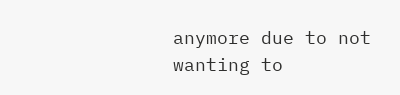anymore due to not wanting to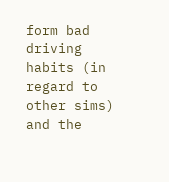form bad driving habits (in regard to other sims) and the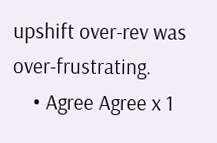upshift over-rev was over-frustrating.
    • Agree Agree x 1